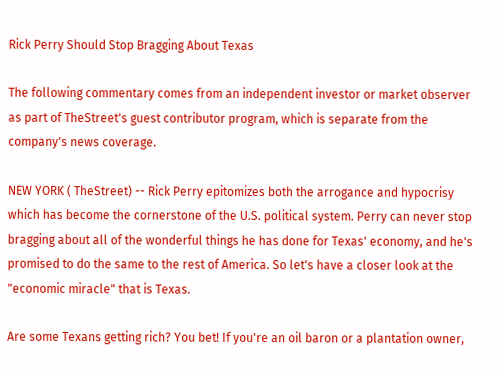Rick Perry Should Stop Bragging About Texas

The following commentary comes from an independent investor or market observer as part of TheStreet's guest contributor program, which is separate from the company's news coverage.

NEW YORK ( TheStreet) -- Rick Perry epitomizes both the arrogance and hypocrisy which has become the cornerstone of the U.S. political system. Perry can never stop bragging about all of the wonderful things he has done for Texas' economy, and he's promised to do the same to the rest of America. So let's have a closer look at the "economic miracle" that is Texas.

Are some Texans getting rich? You bet! If you're an oil baron or a plantation owner,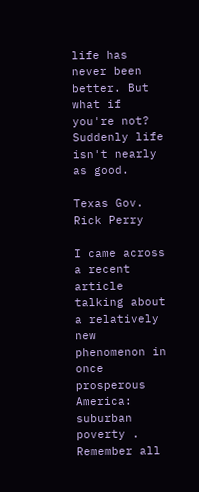life has never been better. But what if you're not? Suddenly life isn't nearly as good.

Texas Gov. Rick Perry

I came across a recent article talking about a relatively new phenomenon in once prosperous America: suburban poverty . Remember all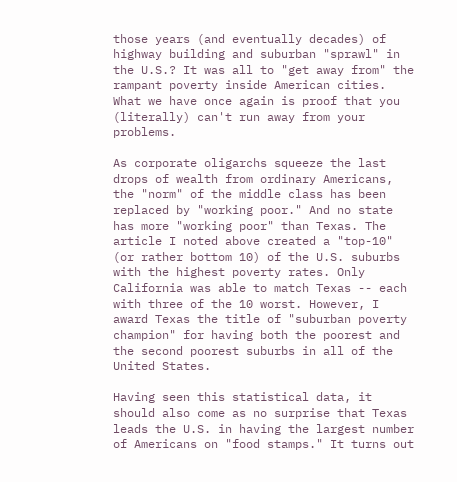those years (and eventually decades) of highway building and suburban "sprawl" in the U.S.? It was all to "get away from" the rampant poverty inside American cities. What we have once again is proof that you (literally) can't run away from your problems.

As corporate oligarchs squeeze the last drops of wealth from ordinary Americans, the "norm" of the middle class has been replaced by "working poor." And no state has more "working poor" than Texas. The article I noted above created a "top-10" (or rather bottom 10) of the U.S. suburbs with the highest poverty rates. Only California was able to match Texas -- each with three of the 10 worst. However, I award Texas the title of "suburban poverty champion" for having both the poorest and the second poorest suburbs in all of the United States.

Having seen this statistical data, it should also come as no surprise that Texas leads the U.S. in having the largest number of Americans on "food stamps." It turns out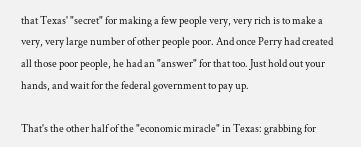that Texas' "secret" for making a few people very, very rich is to make a very, very large number of other people poor. And once Perry had created all those poor people, he had an "answer" for that too. Just hold out your hands, and wait for the federal government to pay up.

That's the other half of the "economic miracle" in Texas: grabbing for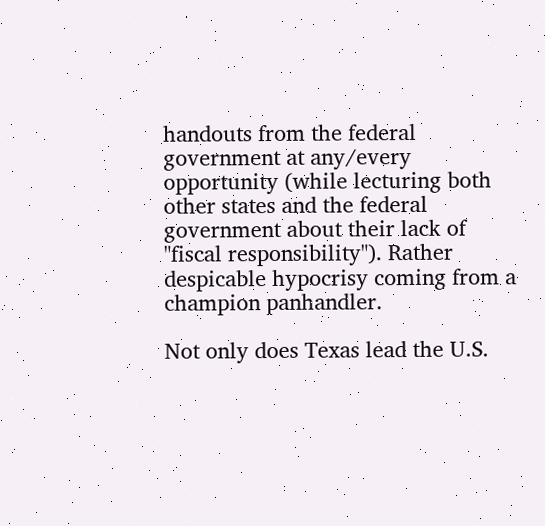handouts from the federal government at any/every opportunity (while lecturing both other states and the federal government about their lack of "fiscal responsibility"). Rather despicable hypocrisy coming from a champion panhandler.

Not only does Texas lead the U.S.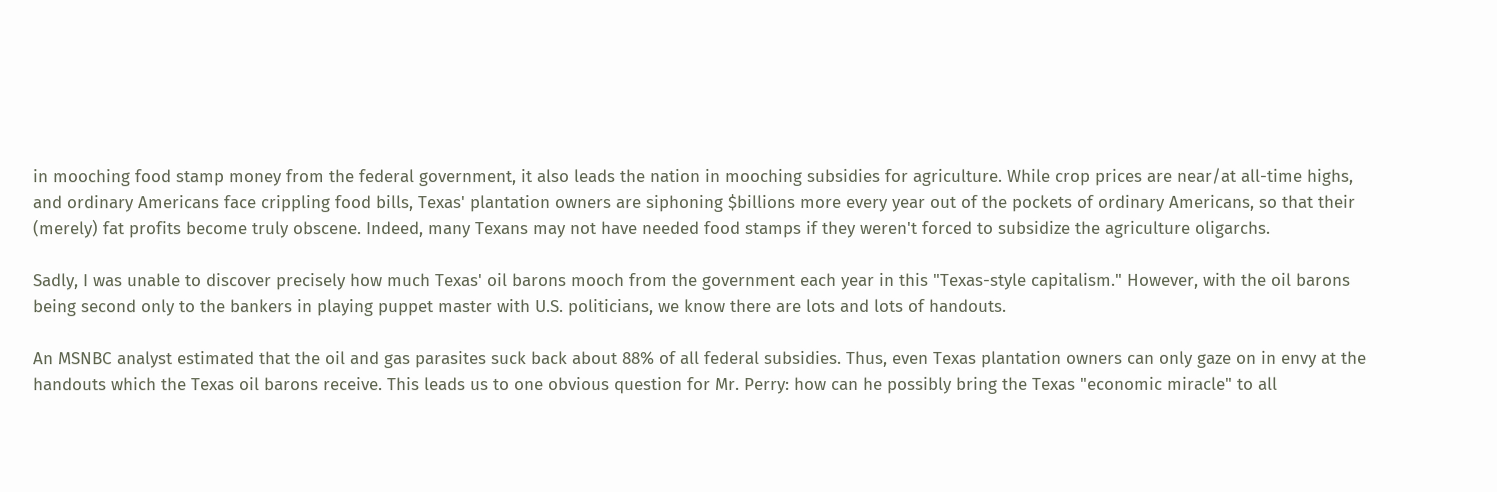in mooching food stamp money from the federal government, it also leads the nation in mooching subsidies for agriculture. While crop prices are near/at all-time highs, and ordinary Americans face crippling food bills, Texas' plantation owners are siphoning $billions more every year out of the pockets of ordinary Americans, so that their (merely) fat profits become truly obscene. Indeed, many Texans may not have needed food stamps if they weren't forced to subsidize the agriculture oligarchs.

Sadly, I was unable to discover precisely how much Texas' oil barons mooch from the government each year in this "Texas-style capitalism." However, with the oil barons being second only to the bankers in playing puppet master with U.S. politicians, we know there are lots and lots of handouts.

An MSNBC analyst estimated that the oil and gas parasites suck back about 88% of all federal subsidies. Thus, even Texas plantation owners can only gaze on in envy at the handouts which the Texas oil barons receive. This leads us to one obvious question for Mr. Perry: how can he possibly bring the Texas "economic miracle" to all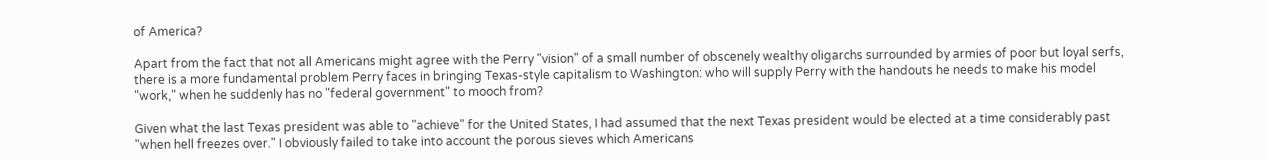of America?

Apart from the fact that not all Americans might agree with the Perry "vision" of a small number of obscenely wealthy oligarchs surrounded by armies of poor but loyal serfs, there is a more fundamental problem Perry faces in bringing Texas-style capitalism to Washington: who will supply Perry with the handouts he needs to make his model "work," when he suddenly has no "federal government" to mooch from?

Given what the last Texas president was able to "achieve" for the United States, I had assumed that the next Texas president would be elected at a time considerably past "when hell freezes over." I obviously failed to take into account the porous sieves which Americans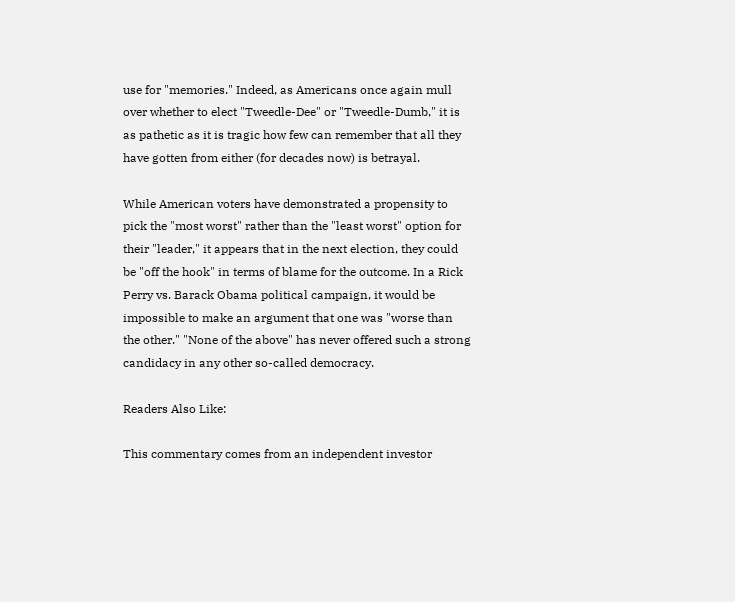use for "memories." Indeed, as Americans once again mull over whether to elect "Tweedle-Dee" or "Tweedle-Dumb," it is as pathetic as it is tragic how few can remember that all they have gotten from either (for decades now) is betrayal.

While American voters have demonstrated a propensity to pick the "most worst" rather than the "least worst" option for their "leader," it appears that in the next election, they could be "off the hook" in terms of blame for the outcome. In a Rick Perry vs. Barack Obama political campaign, it would be impossible to make an argument that one was "worse than the other." "None of the above" has never offered such a strong candidacy in any other so-called democracy.

Readers Also Like:

This commentary comes from an independent investor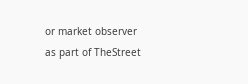or market observer as part of TheStreet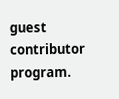guest contributor program.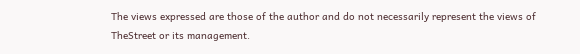The views expressed are those of the author and do not necessarily represent the views of TheStreet or its management.